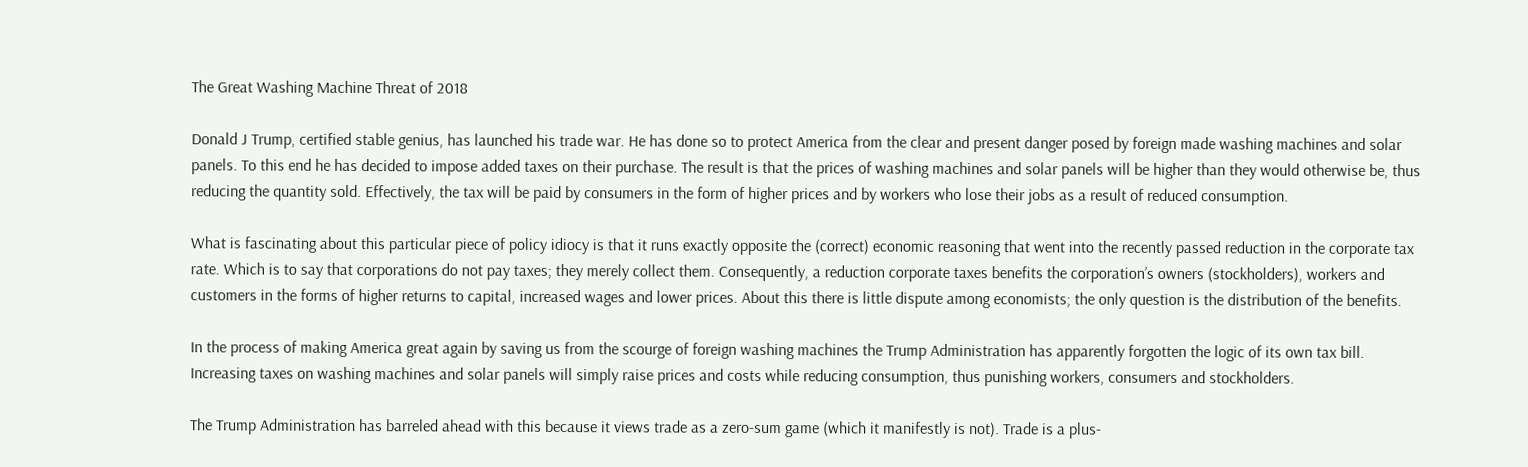The Great Washing Machine Threat of 2018

Donald J Trump, certified stable genius, has launched his trade war. He has done so to protect America from the clear and present danger posed by foreign made washing machines and solar panels. To this end he has decided to impose added taxes on their purchase. The result is that the prices of washing machines and solar panels will be higher than they would otherwise be, thus reducing the quantity sold. Effectively, the tax will be paid by consumers in the form of higher prices and by workers who lose their jobs as a result of reduced consumption.

What is fascinating about this particular piece of policy idiocy is that it runs exactly opposite the (correct) economic reasoning that went into the recently passed reduction in the corporate tax rate. Which is to say that corporations do not pay taxes; they merely collect them. Consequently, a reduction corporate taxes benefits the corporation’s owners (stockholders), workers and customers in the forms of higher returns to capital, increased wages and lower prices. About this there is little dispute among economists; the only question is the distribution of the benefits.

In the process of making America great again by saving us from the scourge of foreign washing machines the Trump Administration has apparently forgotten the logic of its own tax bill. Increasing taxes on washing machines and solar panels will simply raise prices and costs while reducing consumption, thus punishing workers, consumers and stockholders.

The Trump Administration has barreled ahead with this because it views trade as a zero-sum game (which it manifestly is not). Trade is a plus-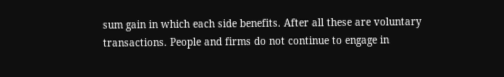sum gain in which each side benefits. After all these are voluntary transactions. People and firms do not continue to engage in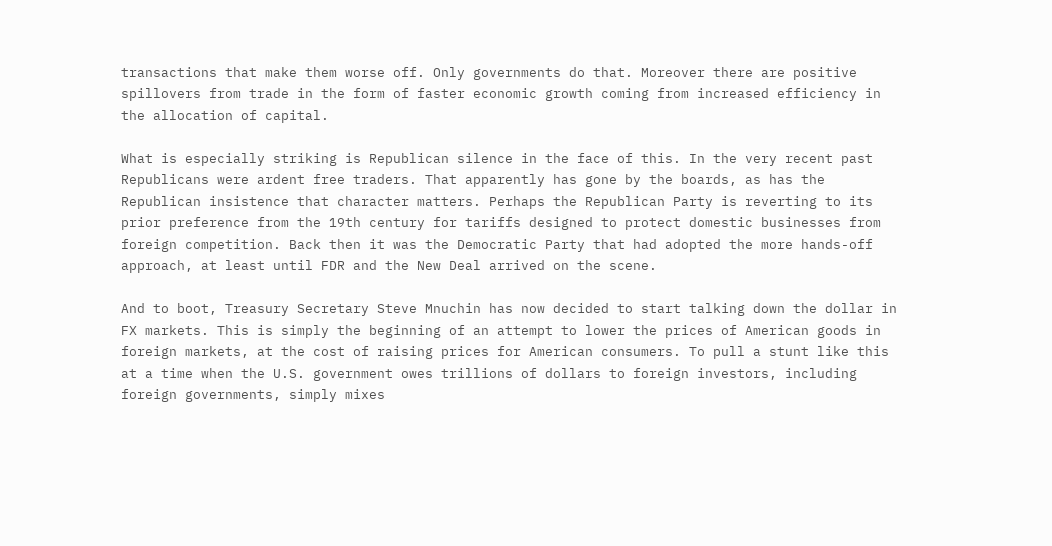transactions that make them worse off. Only governments do that. Moreover there are positive spillovers from trade in the form of faster economic growth coming from increased efficiency in the allocation of capital.

What is especially striking is Republican silence in the face of this. In the very recent past Republicans were ardent free traders. That apparently has gone by the boards, as has the Republican insistence that character matters. Perhaps the Republican Party is reverting to its prior preference from the 19th century for tariffs designed to protect domestic businesses from foreign competition. Back then it was the Democratic Party that had adopted the more hands-off approach, at least until FDR and the New Deal arrived on the scene.

And to boot, Treasury Secretary Steve Mnuchin has now decided to start talking down the dollar in FX markets. This is simply the beginning of an attempt to lower the prices of American goods in foreign markets, at the cost of raising prices for American consumers. To pull a stunt like this at a time when the U.S. government owes trillions of dollars to foreign investors, including foreign governments, simply mixes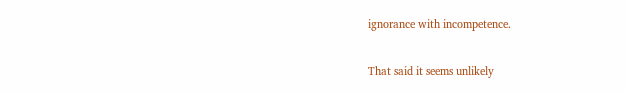ignorance with incompetence.

That said it seems unlikely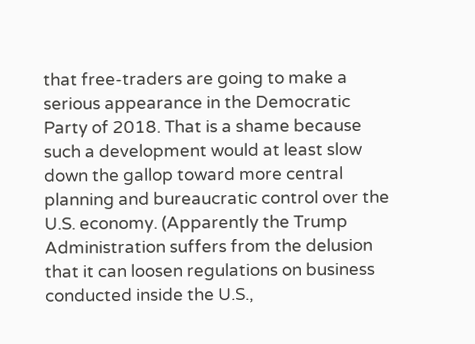that free-traders are going to make a serious appearance in the Democratic Party of 2018. That is a shame because such a development would at least slow down the gallop toward more central planning and bureaucratic control over the U.S. economy. (Apparently the Trump Administration suffers from the delusion that it can loosen regulations on business conducted inside the U.S.,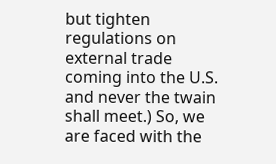but tighten regulations on external trade coming into the U.S. and never the twain shall meet.) So, we are faced with the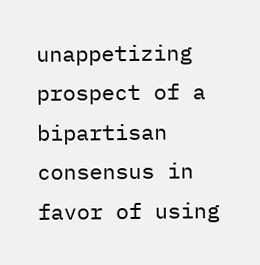unappetizing prospect of a bipartisan consensus in favor of using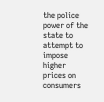the police power of the state to attempt to impose higher prices on consumers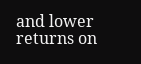and lower returns on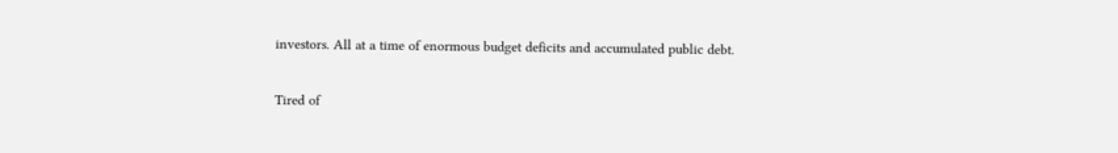investors. All at a time of enormous budget deficits and accumulated public debt.

Tired of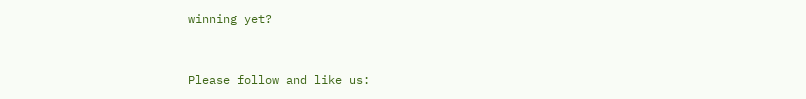winning yet?


Please follow and like us: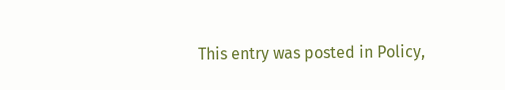This entry was posted in Policy,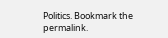Politics. Bookmark the permalink.